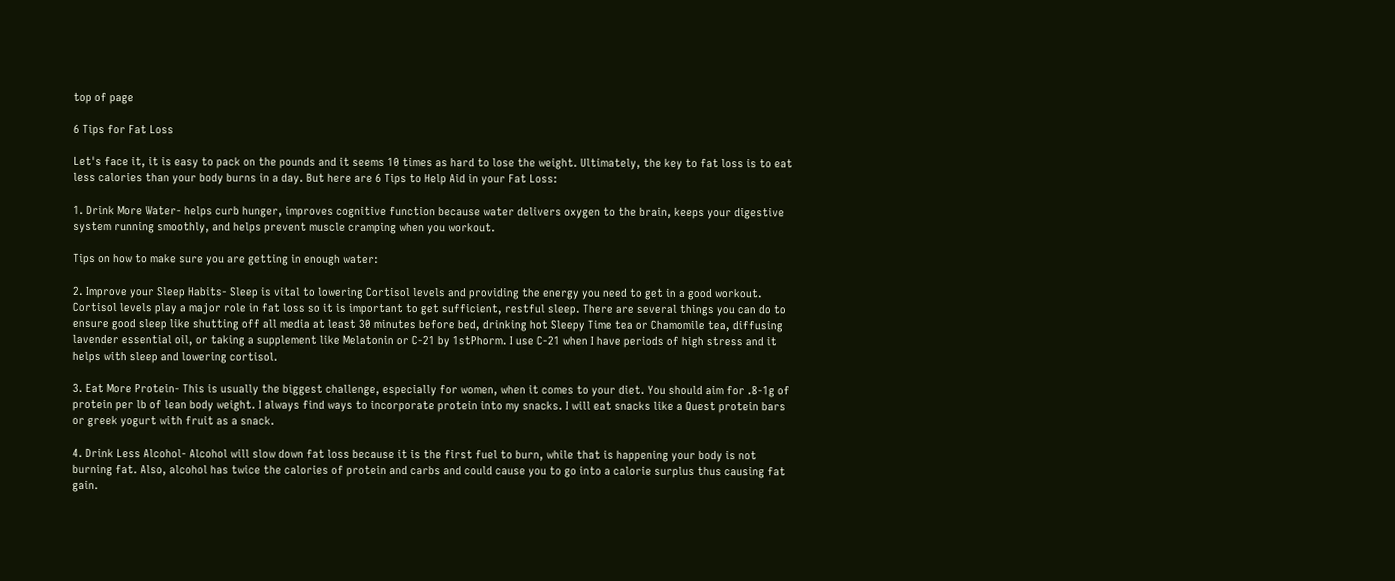top of page

6 Tips for Fat Loss

Let's face it, it is easy to pack on the pounds and it seems 10 times as hard to lose the weight. Ultimately, the key to fat loss is to eat less calories than your body burns in a day. But here are 6 Tips to Help Aid in your Fat Loss:

1. Drink More Water- helps curb hunger, improves cognitive function because water delivers oxygen to the brain, keeps your digestive system running smoothly, and helps prevent muscle cramping when you workout.

Tips on how to make sure you are getting in enough water:

2. Improve your Sleep Habits- Sleep is vital to lowering Cortisol levels and providing the energy you need to get in a good workout. Cortisol levels play a major role in fat loss so it is important to get sufficient, restful sleep. There are several things you can do to ensure good sleep like shutting off all media at least 30 minutes before bed, drinking hot Sleepy Time tea or Chamomile tea, diffusing lavender essential oil, or taking a supplement like Melatonin or C-21 by 1stPhorm. I use C-21 when I have periods of high stress and it helps with sleep and lowering cortisol.

3. Eat More Protein- This is usually the biggest challenge, especially for women, when it comes to your diet. You should aim for .8-1g of protein per lb of lean body weight. I always find ways to incorporate protein into my snacks. I will eat snacks like a Quest protein bars or greek yogurt with fruit as a snack.

4. Drink Less Alcohol- Alcohol will slow down fat loss because it is the first fuel to burn, while that is happening your body is not burning fat. Also, alcohol has twice the calories of protein and carbs and could cause you to go into a calorie surplus thus causing fat gain.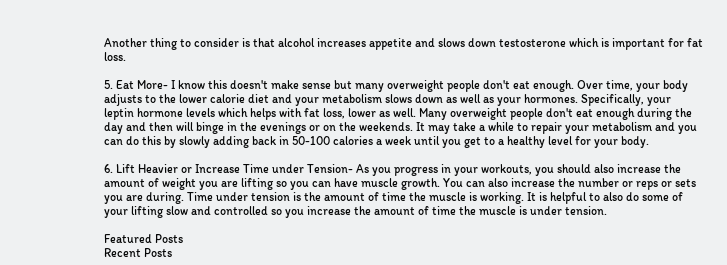Another thing to consider is that alcohol increases appetite and slows down testosterone which is important for fat loss.

5. Eat More- I know this doesn't make sense but many overweight people don't eat enough. Over time, your body adjusts to the lower calorie diet and your metabolism slows down as well as your hormones. Specifically, your leptin hormone levels which helps with fat loss, lower as well. Many overweight people don't eat enough during the day and then will binge in the evenings or on the weekends. It may take a while to repair your metabolism and you can do this by slowly adding back in 50-100 calories a week until you get to a healthy level for your body.

6. Lift Heavier or Increase Time under Tension- As you progress in your workouts, you should also increase the amount of weight you are lifting so you can have muscle growth. You can also increase the number or reps or sets you are during. Time under tension is the amount of time the muscle is working. It is helpful to also do some of your lifting slow and controlled so you increase the amount of time the muscle is under tension.

Featured Posts
Recent Posts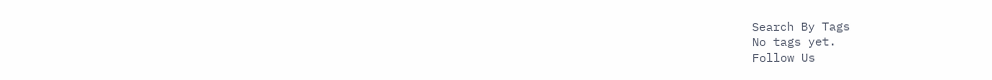Search By Tags
No tags yet.
Follow Us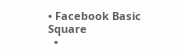• Facebook Basic Square
  •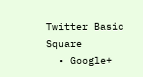Twitter Basic Square
  • Google+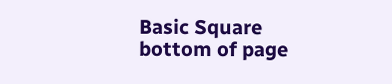Basic Square
bottom of page